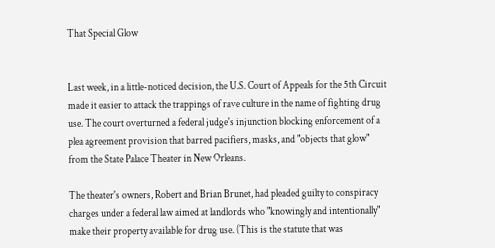That Special Glow


Last week, in a little-noticed decision, the U.S. Court of Appeals for the 5th Circuit made it easier to attack the trappings of rave culture in the name of fighting drug use. The court overturned a federal judge's injunction blocking enforcement of a plea agreement provision that barred pacifiers, masks, and "objects that glow" from the State Palace Theater in New Orleans.

The theater's owners, Robert and Brian Brunet, had pleaded guilty to conspiracy charges under a federal law aimed at landlords who "knowingly and intentionally" make their property available for drug use. (This is the statute that was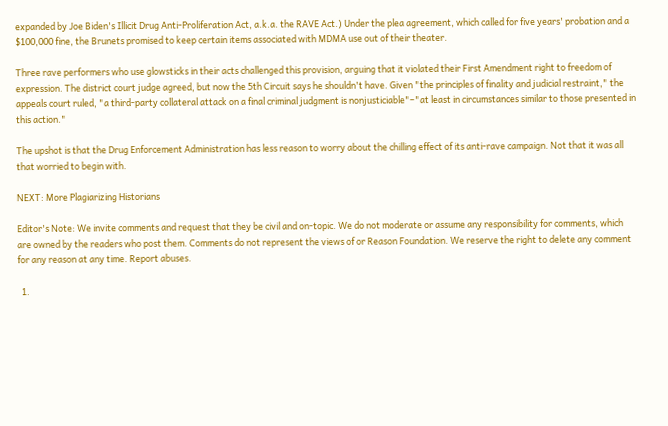expanded by Joe Biden's Illicit Drug Anti-Proliferation Act, a.k.a. the RAVE Act.) Under the plea agreement, which called for five years' probation and a $100,000 fine, the Brunets promised to keep certain items associated with MDMA use out of their theater.

Three rave performers who use glowsticks in their acts challenged this provision, arguing that it violated their First Amendment right to freedom of expression. The district court judge agreed, but now the 5th Circuit says he shouldn't have. Given "the principles of finality and judicial restraint," the appeals court ruled, "a third-party collateral attack on a final criminal judgment is nonjusticiable"–"at least in circumstances similar to those presented in this action."

The upshot is that the Drug Enforcement Administration has less reason to worry about the chilling effect of its anti-rave campaign. Not that it was all that worried to begin with.

NEXT: More Plagiarizing Historians

Editor's Note: We invite comments and request that they be civil and on-topic. We do not moderate or assume any responsibility for comments, which are owned by the readers who post them. Comments do not represent the views of or Reason Foundation. We reserve the right to delete any comment for any reason at any time. Report abuses.

  1.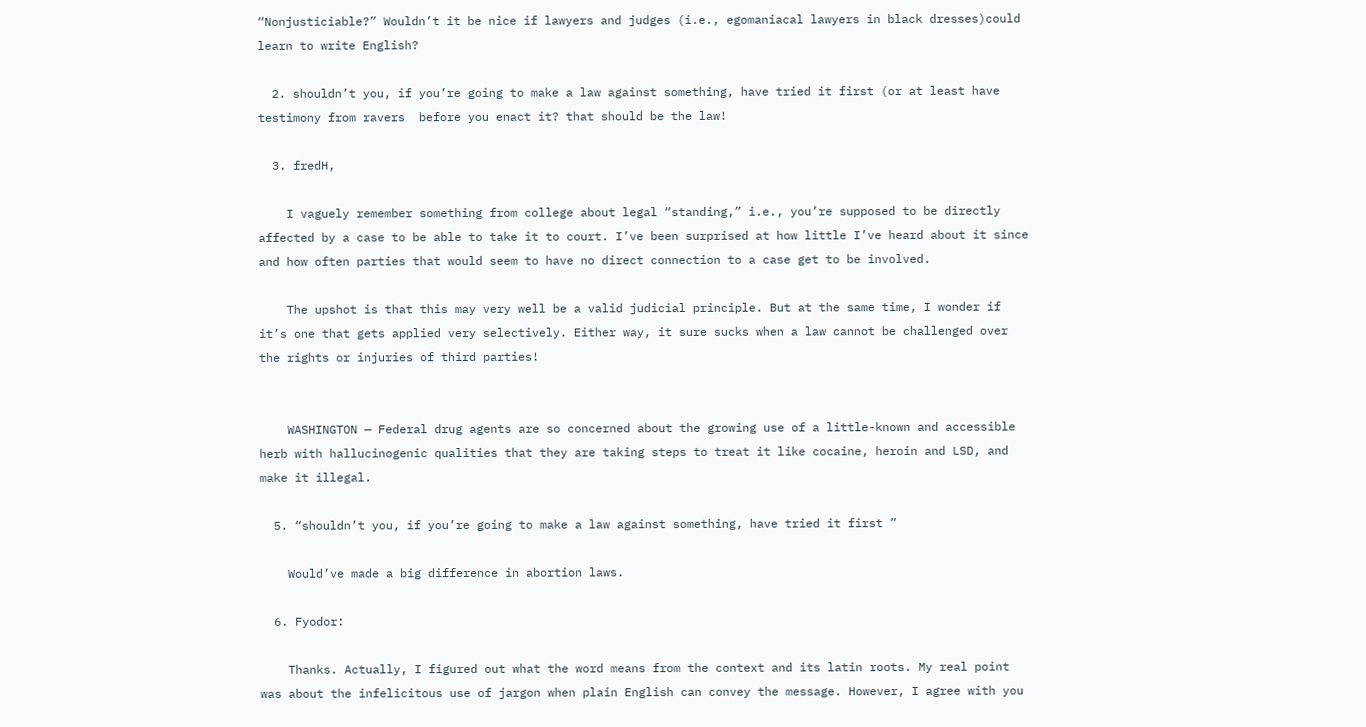“Nonjusticiable?” Wouldn’t it be nice if lawyers and judges (i.e., egomaniacal lawyers in black dresses)could learn to write English?

  2. shouldn’t you, if you’re going to make a law against something, have tried it first (or at least have testimony from ravers  before you enact it? that should be the law!

  3. fredH,

    I vaguely remember something from college about legal “standing,” i.e., you’re supposed to be directly affected by a case to be able to take it to court. I’ve been surprised at how little I’ve heard about it since and how often parties that would seem to have no direct connection to a case get to be involved.

    The upshot is that this may very well be a valid judicial principle. But at the same time, I wonder if it’s one that gets applied very selectively. Either way, it sure sucks when a law cannot be challenged over the rights or injuries of third parties!


    WASHINGTON — Federal drug agents are so concerned about the growing use of a little-known and accessible herb with hallucinogenic qualities that they are taking steps to treat it like cocaine, heroin and LSD, and make it illegal.

  5. “shouldn’t you, if you’re going to make a law against something, have tried it first ”

    Would’ve made a big difference in abortion laws.

  6. Fyodor:

    Thanks. Actually, I figured out what the word means from the context and its latin roots. My real point was about the infelicitous use of jargon when plain English can convey the message. However, I agree with you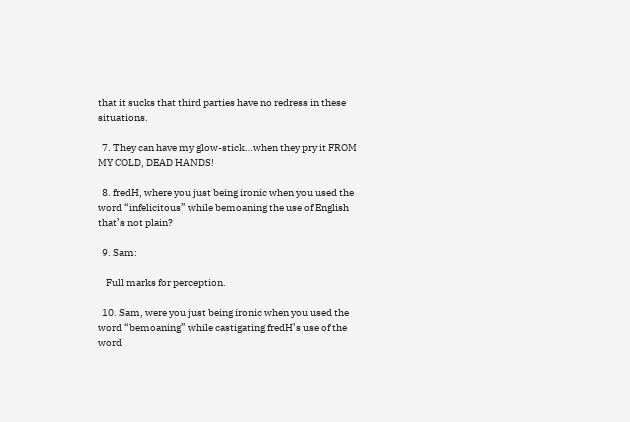that it sucks that third parties have no redress in these situations.

  7. They can have my glow-stick…when they pry it FROM MY COLD, DEAD HANDS!

  8. fredH, where you just being ironic when you used the word “infelicitous” while bemoaning the use of English that’s not plain?

  9. Sam:

    Full marks for perception.

  10. Sam, were you just being ironic when you used the word “bemoaning” while castigating fredH’s use of the word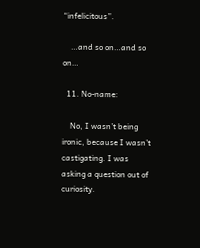“infelicitous”.

    …and so on…and so on…

  11. No-name:

    No, I wasn’t being ironic, because I wasn’t castigating. I was asking a question out of curiosity.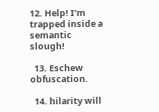12. Help! I’m trapped inside a semantic slough!

  13. Eschew obfuscation.

  14. hilarity will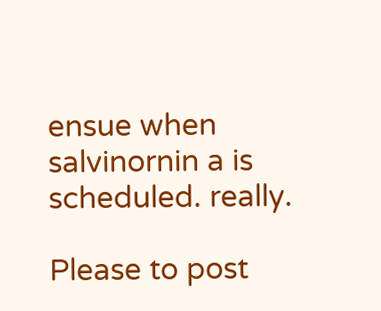ensue when salvinornin a is scheduled. really.

Please to post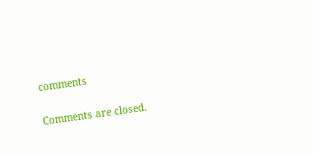comments

Comments are closed.